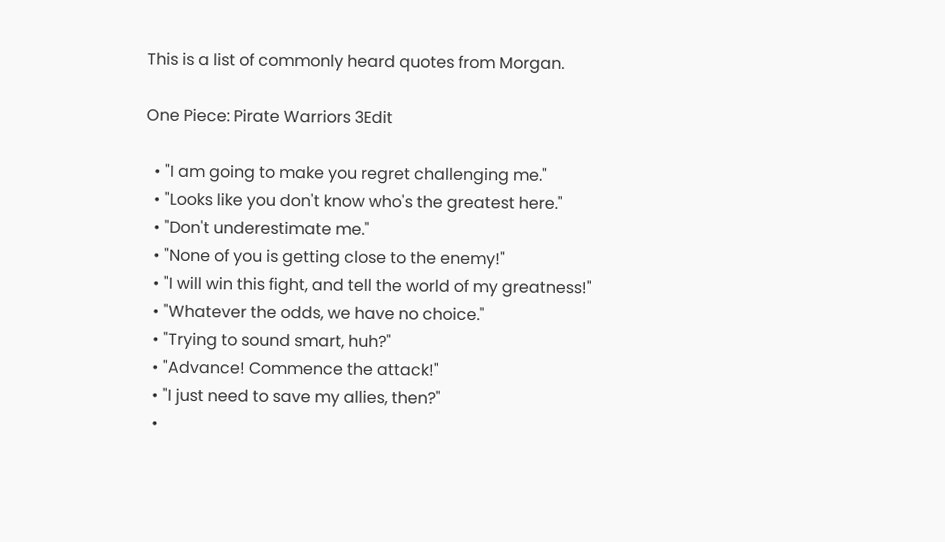This is a list of commonly heard quotes from Morgan.

One Piece: Pirate Warriors 3Edit

  • "I am going to make you regret challenging me."
  • "Looks like you don't know who's the greatest here."
  • "Don't underestimate me."
  • "None of you is getting close to the enemy!"
  • "I will win this fight, and tell the world of my greatness!"
  • "Whatever the odds, we have no choice."
  • "Trying to sound smart, huh?"
  • "Advance! Commence the attack!"
  • "I just need to save my allies, then?"
  •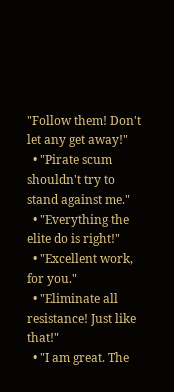"Follow them! Don't let any get away!"
  • "Pirate scum shouldn't try to stand against me."
  • "Everything the elite do is right!"
  • "Excellent work, for you."
  • "Eliminate all resistance! Just like that!"
  • "I am great. The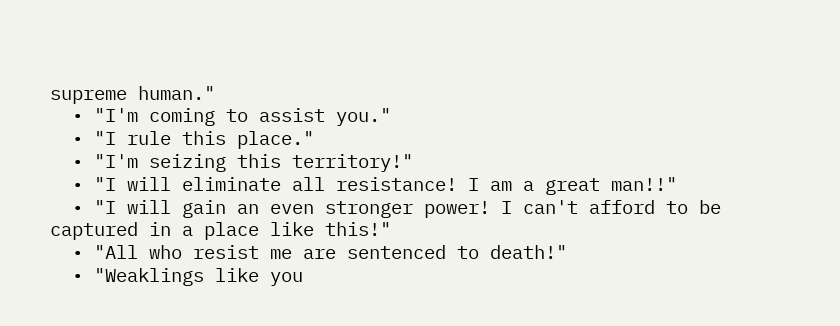supreme human."
  • "I'm coming to assist you."
  • "I rule this place."
  • "I'm seizing this territory!"
  • "I will eliminate all resistance! I am a great man!!"
  • "I will gain an even stronger power! I can't afford to be captured in a place like this!"
  • "All who resist me are sentenced to death!"
  • "Weaklings like you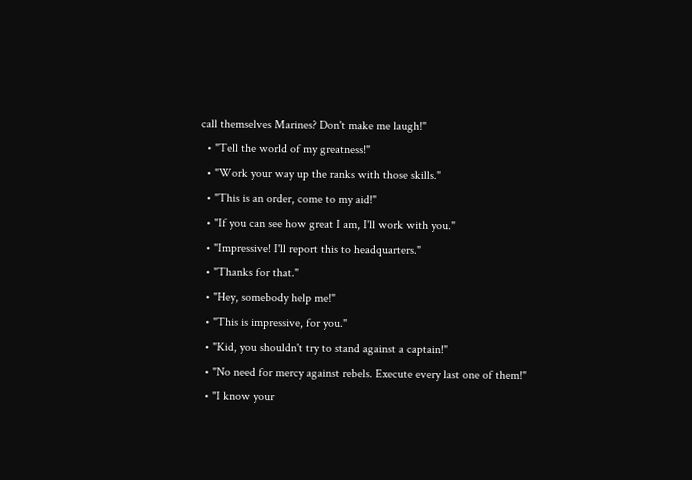call themselves Marines? Don't make me laugh!"
  • "Tell the world of my greatness!"
  • "Work your way up the ranks with those skills."
  • "This is an order, come to my aid!"
  • "If you can see how great I am, I'll work with you."
  • "Impressive! I'll report this to headquarters."
  • "Thanks for that."
  • "Hey, somebody help me!"
  • "This is impressive, for you."
  • "Kid, you shouldn't try to stand against a captain!"
  • "No need for mercy against rebels. Execute every last one of them!"
  • "I know your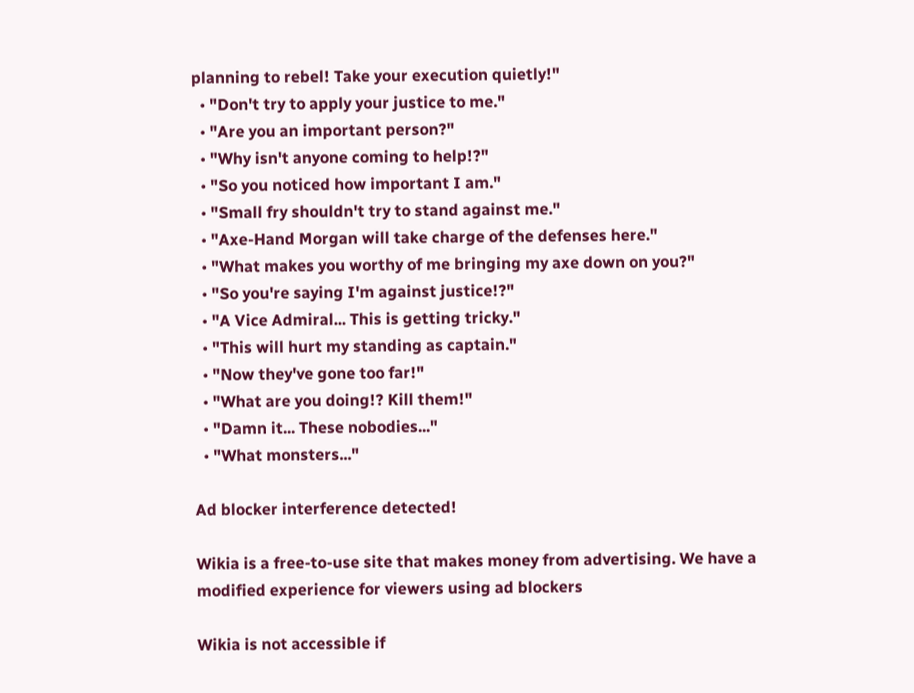planning to rebel! Take your execution quietly!"
  • "Don't try to apply your justice to me."
  • "Are you an important person?"
  • "Why isn't anyone coming to help!?"
  • "So you noticed how important I am."
  • "Small fry shouldn't try to stand against me."
  • "Axe-Hand Morgan will take charge of the defenses here."
  • "What makes you worthy of me bringing my axe down on you?"
  • "So you're saying I'm against justice!?"
  • "A Vice Admiral... This is getting tricky."
  • "This will hurt my standing as captain."
  • "Now they've gone too far!"
  • "What are you doing!? Kill them!"
  • "Damn it... These nobodies..."
  • "What monsters..."

Ad blocker interference detected!

Wikia is a free-to-use site that makes money from advertising. We have a modified experience for viewers using ad blockers

Wikia is not accessible if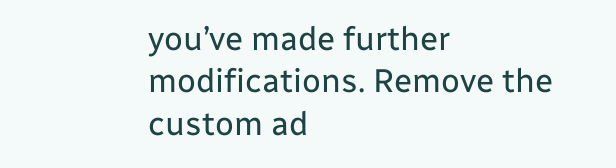you’ve made further modifications. Remove the custom ad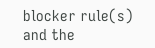blocker rule(s) and the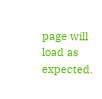page will load as expected.